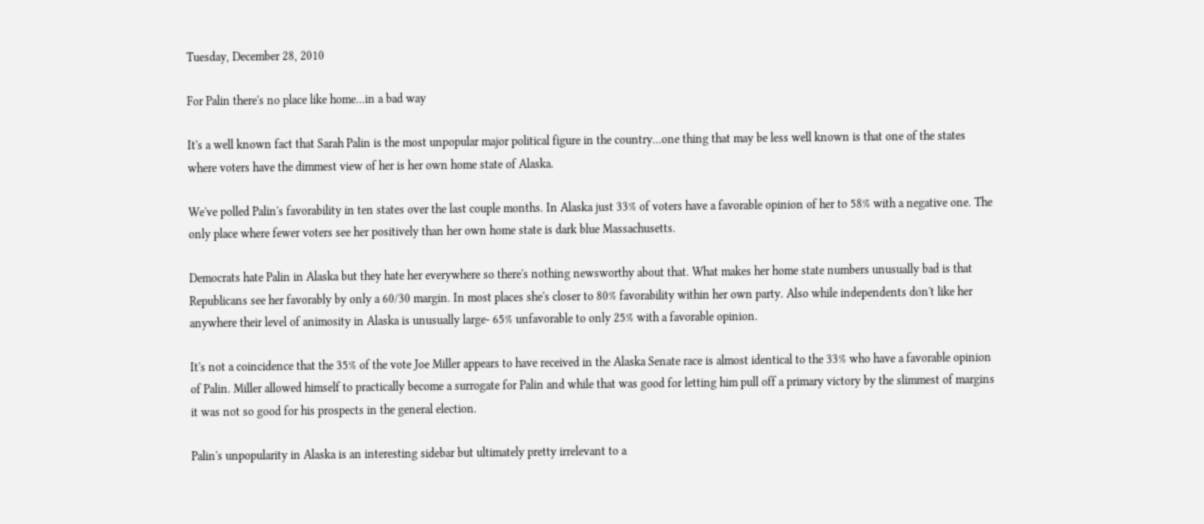Tuesday, December 28, 2010

For Palin there's no place like home...in a bad way

It's a well known fact that Sarah Palin is the most unpopular major political figure in the country...one thing that may be less well known is that one of the states where voters have the dimmest view of her is her own home state of Alaska.

We've polled Palin's favorability in ten states over the last couple months. In Alaska just 33% of voters have a favorable opinion of her to 58% with a negative one. The only place where fewer voters see her positively than her own home state is dark blue Massachusetts.

Democrats hate Palin in Alaska but they hate her everywhere so there's nothing newsworthy about that. What makes her home state numbers unusually bad is that Republicans see her favorably by only a 60/30 margin. In most places she's closer to 80% favorability within her own party. Also while independents don't like her anywhere their level of animosity in Alaska is unusually large- 65% unfavorable to only 25% with a favorable opinion.

It's not a coincidence that the 35% of the vote Joe Miller appears to have received in the Alaska Senate race is almost identical to the 33% who have a favorable opinion of Palin. Miller allowed himself to practically become a surrogate for Palin and while that was good for letting him pull off a primary victory by the slimmest of margins it was not so good for his prospects in the general election.

Palin's unpopularity in Alaska is an interesting sidebar but ultimately pretty irrelevant to a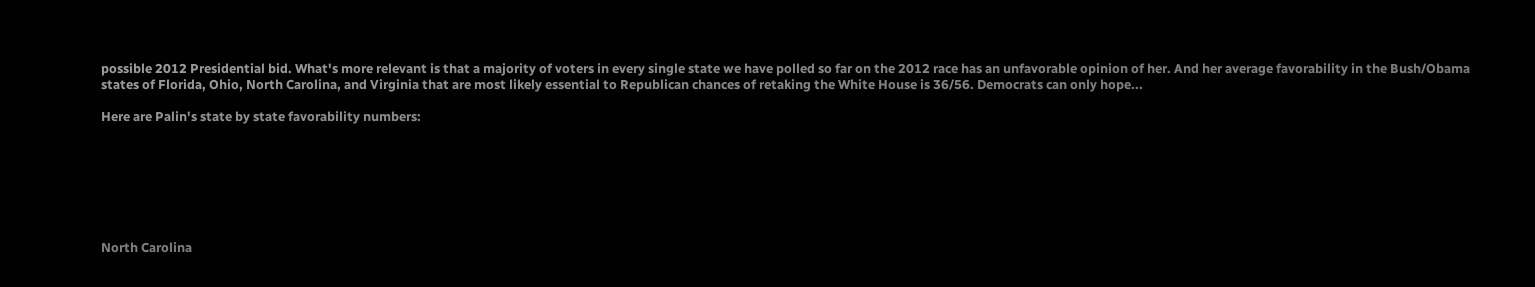possible 2012 Presidential bid. What's more relevant is that a majority of voters in every single state we have polled so far on the 2012 race has an unfavorable opinion of her. And her average favorability in the Bush/Obama states of Florida, Ohio, North Carolina, and Virginia that are most likely essential to Republican chances of retaking the White House is 36/56. Democrats can only hope...

Here are Palin's state by state favorability numbers:







North Carolina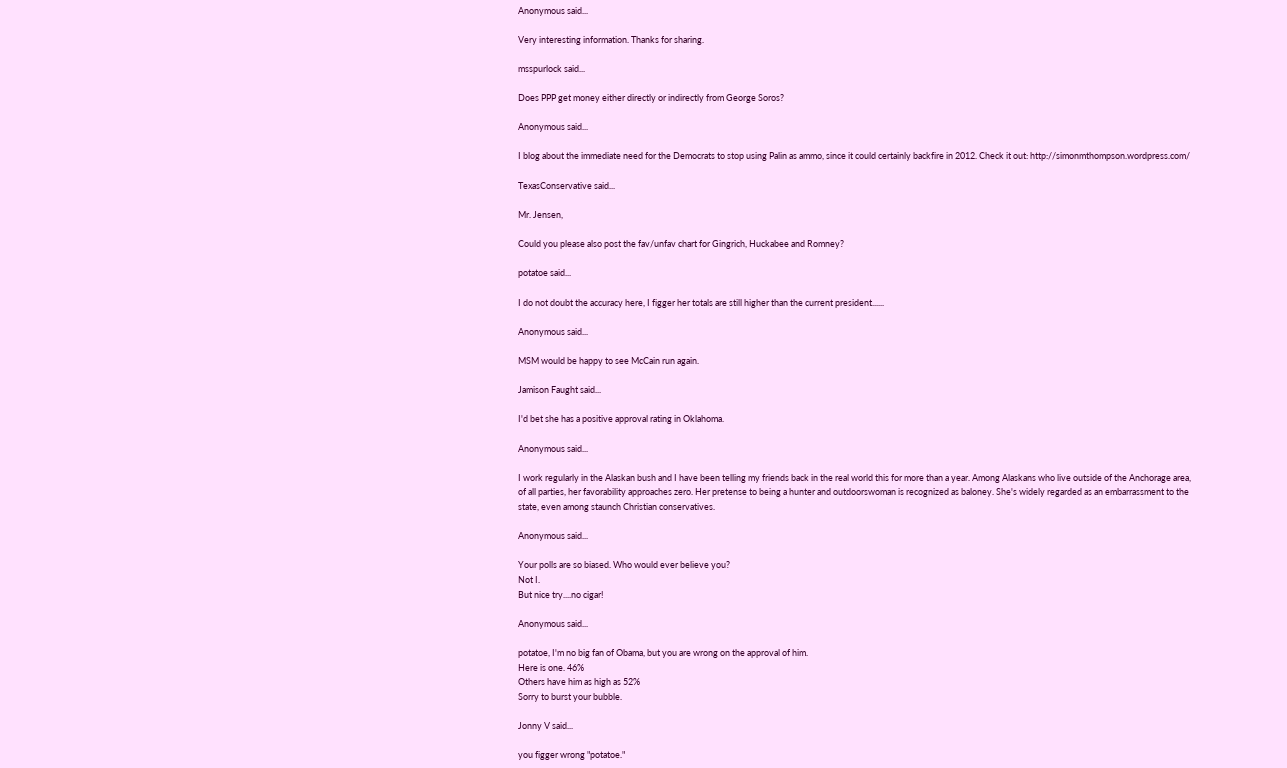Anonymous said...

Very interesting information. Thanks for sharing.

msspurlock said...

Does PPP get money either directly or indirectly from George Soros?

Anonymous said...

I blog about the immediate need for the Democrats to stop using Palin as ammo, since it could certainly backfire in 2012. Check it out: http://simonmthompson.wordpress.com/

TexasConservative said...

Mr. Jensen,

Could you please also post the fav/unfav chart for Gingrich, Huckabee and Romney?

potatoe said...

I do not doubt the accuracy here, I figger her totals are still higher than the current president......

Anonymous said...

MSM would be happy to see McCain run again.

Jamison Faught said...

I'd bet she has a positive approval rating in Oklahoma.

Anonymous said...

I work regularly in the Alaskan bush and I have been telling my friends back in the real world this for more than a year. Among Alaskans who live outside of the Anchorage area, of all parties, her favorability approaches zero. Her pretense to being a hunter and outdoorswoman is recognized as baloney. She's widely regarded as an embarrassment to the state, even among staunch Christian conservatives.

Anonymous said...

Your polls are so biased. Who would ever believe you?
Not I.
But nice try....no cigar!

Anonymous said...

potatoe, I'm no big fan of Obama, but you are wrong on the approval of him.
Here is one. 46%
Others have him as high as 52%
Sorry to burst your bubble.

Jonny V said...

you figger wrong "potatoe."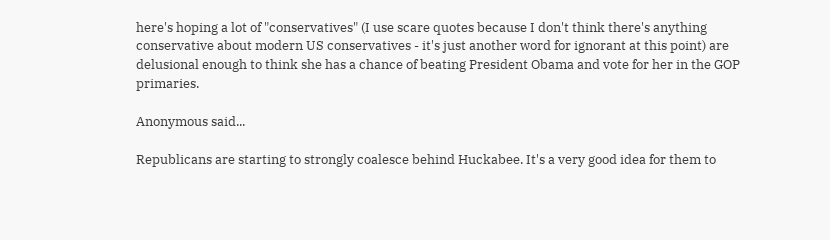here's hoping a lot of "conservatives" (I use scare quotes because I don't think there's anything conservative about modern US conservatives - it's just another word for ignorant at this point) are delusional enough to think she has a chance of beating President Obama and vote for her in the GOP primaries.

Anonymous said...

Republicans are starting to strongly coalesce behind Huckabee. It's a very good idea for them to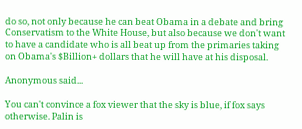do so, not only because he can beat Obama in a debate and bring Conservatism to the White House, but also because we don't want to have a candidate who is all beat up from the primaries taking on Obama's $Billion+ dollars that he will have at his disposal.

Anonymous said...

You can't convince a fox viewer that the sky is blue, if fox says otherwise. Palin is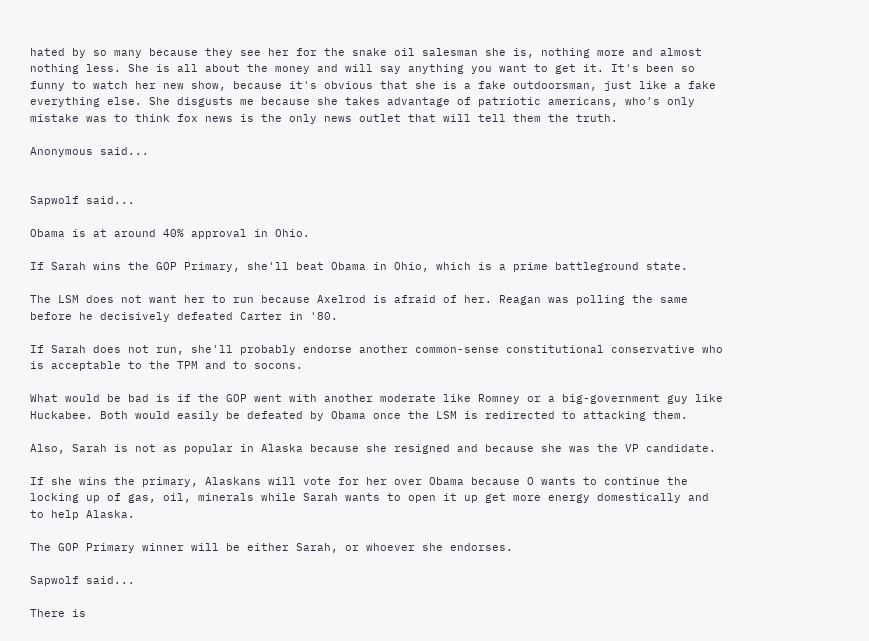hated by so many because they see her for the snake oil salesman she is, nothing more and almost nothing less. She is all about the money and will say anything you want to get it. It's been so funny to watch her new show, because it's obvious that she is a fake outdoorsman, just like a fake everything else. She disgusts me because she takes advantage of patriotic americans, who's only mistake was to think fox news is the only news outlet that will tell them the truth.

Anonymous said...


Sapwolf said...

Obama is at around 40% approval in Ohio.

If Sarah wins the GOP Primary, she'll beat Obama in Ohio, which is a prime battleground state.

The LSM does not want her to run because Axelrod is afraid of her. Reagan was polling the same before he decisively defeated Carter in '80.

If Sarah does not run, she'll probably endorse another common-sense constitutional conservative who is acceptable to the TPM and to socons.

What would be bad is if the GOP went with another moderate like Romney or a big-government guy like Huckabee. Both would easily be defeated by Obama once the LSM is redirected to attacking them.

Also, Sarah is not as popular in Alaska because she resigned and because she was the VP candidate.

If she wins the primary, Alaskans will vote for her over Obama because O wants to continue the locking up of gas, oil, minerals while Sarah wants to open it up get more energy domestically and to help Alaska.

The GOP Primary winner will be either Sarah, or whoever she endorses.

Sapwolf said...

There is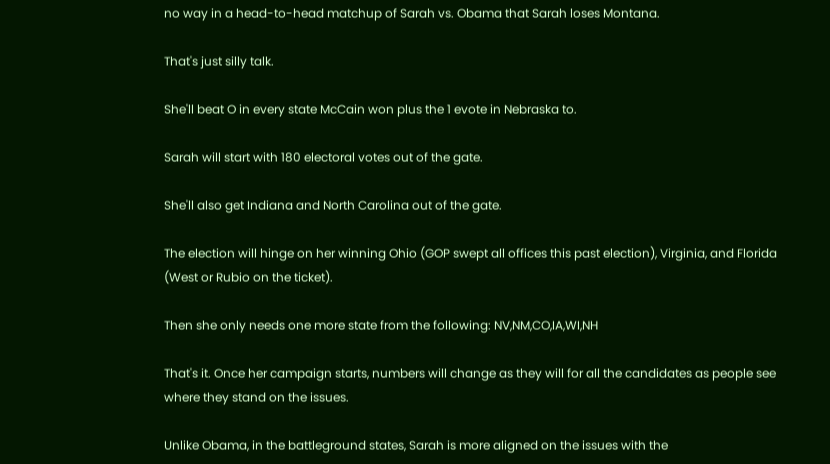no way in a head-to-head matchup of Sarah vs. Obama that Sarah loses Montana.

That's just silly talk.

She'll beat O in every state McCain won plus the 1 evote in Nebraska to.

Sarah will start with 180 electoral votes out of the gate.

She'll also get Indiana and North Carolina out of the gate.

The election will hinge on her winning Ohio (GOP swept all offices this past election), Virginia, and Florida (West or Rubio on the ticket).

Then she only needs one more state from the following: NV,NM,CO,IA,WI,NH

That's it. Once her campaign starts, numbers will change as they will for all the candidates as people see where they stand on the issues.

Unlike Obama, in the battleground states, Sarah is more aligned on the issues with the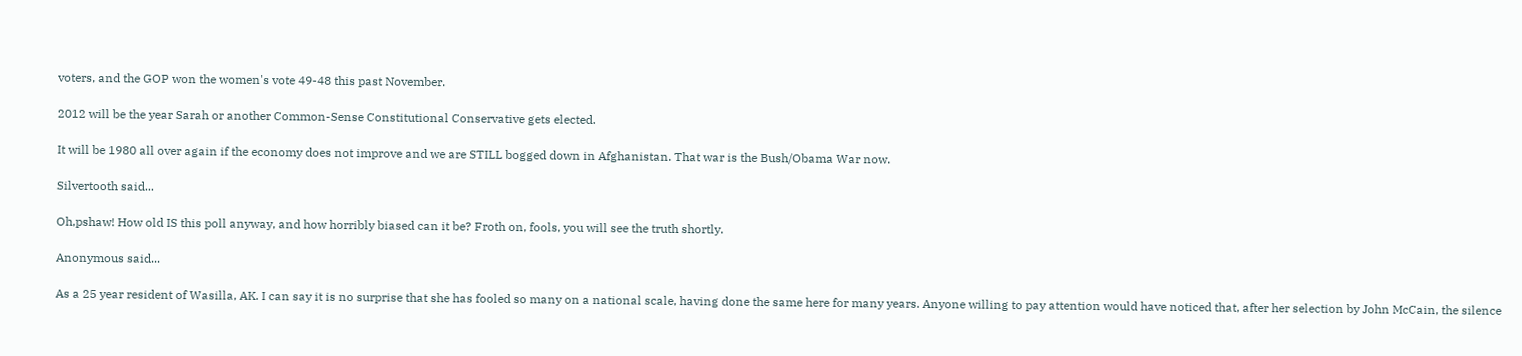voters, and the GOP won the women's vote 49-48 this past November.

2012 will be the year Sarah or another Common-Sense Constitutional Conservative gets elected.

It will be 1980 all over again if the economy does not improve and we are STILL bogged down in Afghanistan. That war is the Bush/Obama War now.

Silvertooth said...

Oh,pshaw! How old IS this poll anyway, and how horribly biased can it be? Froth on, fools, you will see the truth shortly.

Anonymous said...

As a 25 year resident of Wasilla, AK. I can say it is no surprise that she has fooled so many on a national scale, having done the same here for many years. Anyone willing to pay attention would have noticed that, after her selection by John McCain, the silence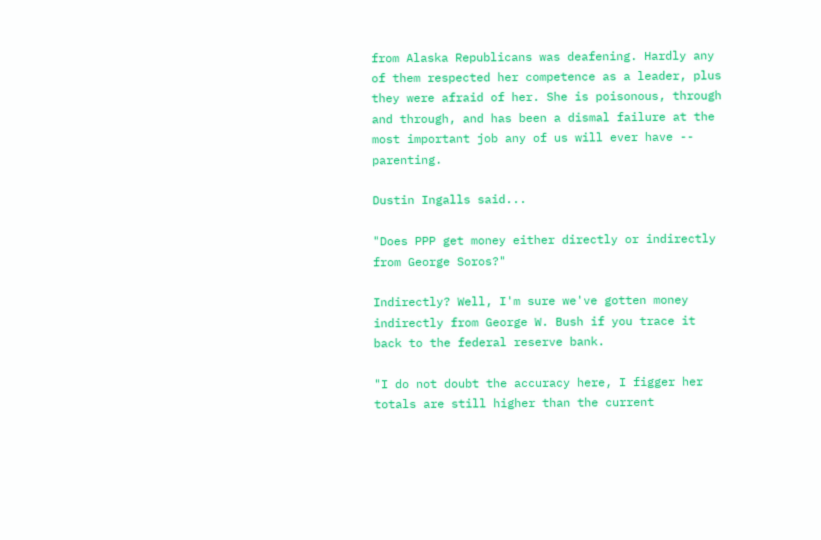from Alaska Republicans was deafening. Hardly any of them respected her competence as a leader, plus they were afraid of her. She is poisonous, through and through, and has been a dismal failure at the most important job any of us will ever have -- parenting.

Dustin Ingalls said...

"Does PPP get money either directly or indirectly from George Soros?"

Indirectly? Well, I'm sure we've gotten money indirectly from George W. Bush if you trace it back to the federal reserve bank.

"I do not doubt the accuracy here, I figger her totals are still higher than the current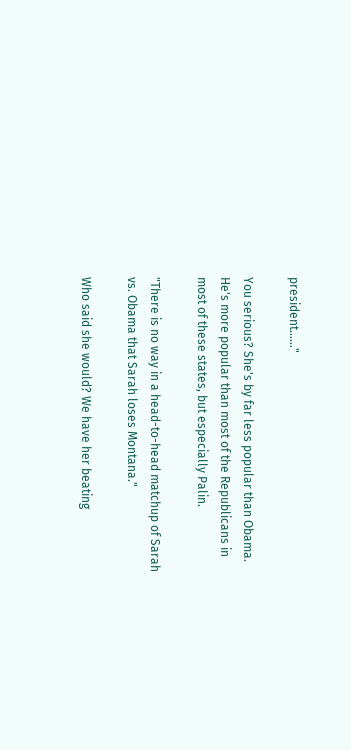president......"

You serious? She's by far less popular than Obama. He's more popular than most of the Republicans in most of these states, but especially Palin.

"There is no way in a head-to-head matchup of Sarah vs. Obama that Sarah loses Montana."

Who said she would? We have her beating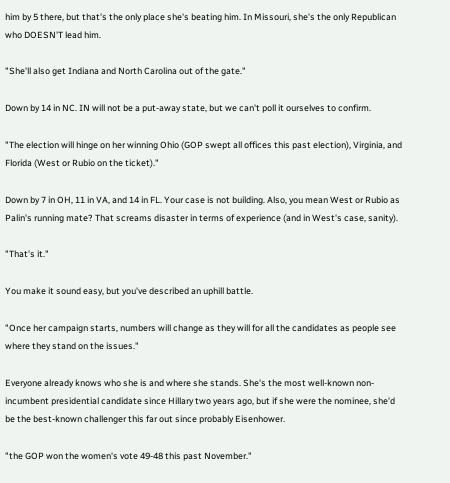him by 5 there, but that's the only place she's beating him. In Missouri, she's the only Republican who DOESN'T lead him.

"She'll also get Indiana and North Carolina out of the gate."

Down by 14 in NC. IN will not be a put-away state, but we can't poll it ourselves to confirm.

"The election will hinge on her winning Ohio (GOP swept all offices this past election), Virginia, and Florida (West or Rubio on the ticket)."

Down by 7 in OH, 11 in VA, and 14 in FL. Your case is not building. Also, you mean West or Rubio as Palin's running mate? That screams disaster in terms of experience (and in West's case, sanity).

"That's it."

You make it sound easy, but you've described an uphill battle.

"Once her campaign starts, numbers will change as they will for all the candidates as people see where they stand on the issues."

Everyone already knows who she is and where she stands. She's the most well-known non-incumbent presidential candidate since Hillary two years ago, but if she were the nominee, she'd be the best-known challenger this far out since probably Eisenhower.

"the GOP won the women's vote 49-48 this past November."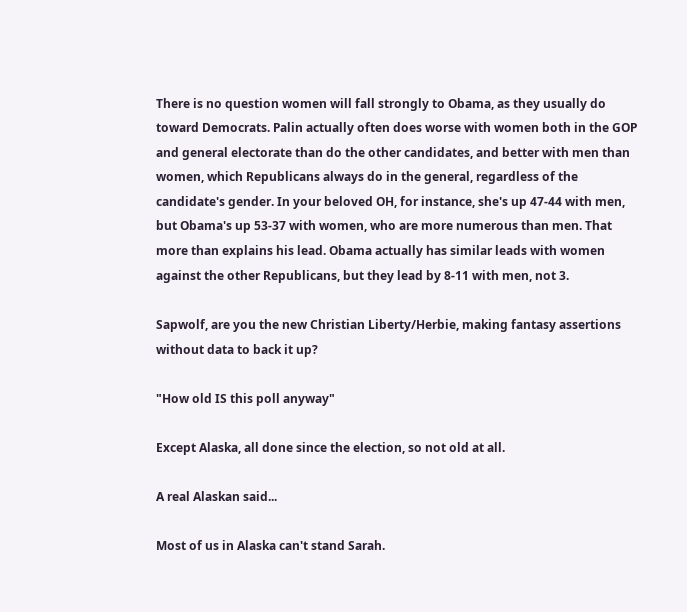There is no question women will fall strongly to Obama, as they usually do toward Democrats. Palin actually often does worse with women both in the GOP and general electorate than do the other candidates, and better with men than women, which Republicans always do in the general, regardless of the candidate's gender. In your beloved OH, for instance, she's up 47-44 with men, but Obama's up 53-37 with women, who are more numerous than men. That more than explains his lead. Obama actually has similar leads with women against the other Republicans, but they lead by 8-11 with men, not 3.

Sapwolf, are you the new Christian Liberty/Herbie, making fantasy assertions without data to back it up?

"How old IS this poll anyway"

Except Alaska, all done since the election, so not old at all.

A real Alaskan said...

Most of us in Alaska can't stand Sarah.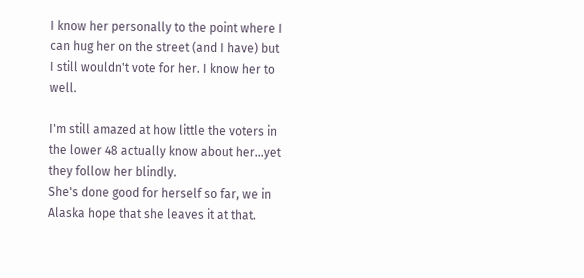I know her personally to the point where I can hug her on the street (and I have) but I still wouldn't vote for her. I know her to well.

I'm still amazed at how little the voters in the lower 48 actually know about her...yet they follow her blindly.
She's done good for herself so far, we in Alaska hope that she leaves it at that.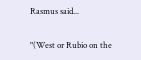Rasmus said...

"(West or Rubio on the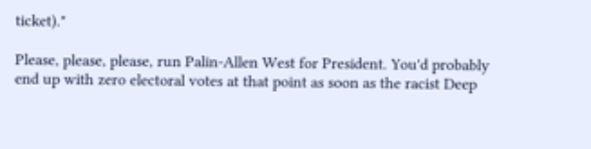ticket)."

Please, please, please, run Palin-Allen West for President. You'd probably end up with zero electoral votes at that point as soon as the racist Deep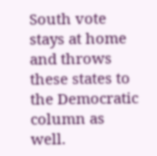South vote stays at home and throws these states to the Democratic column as well.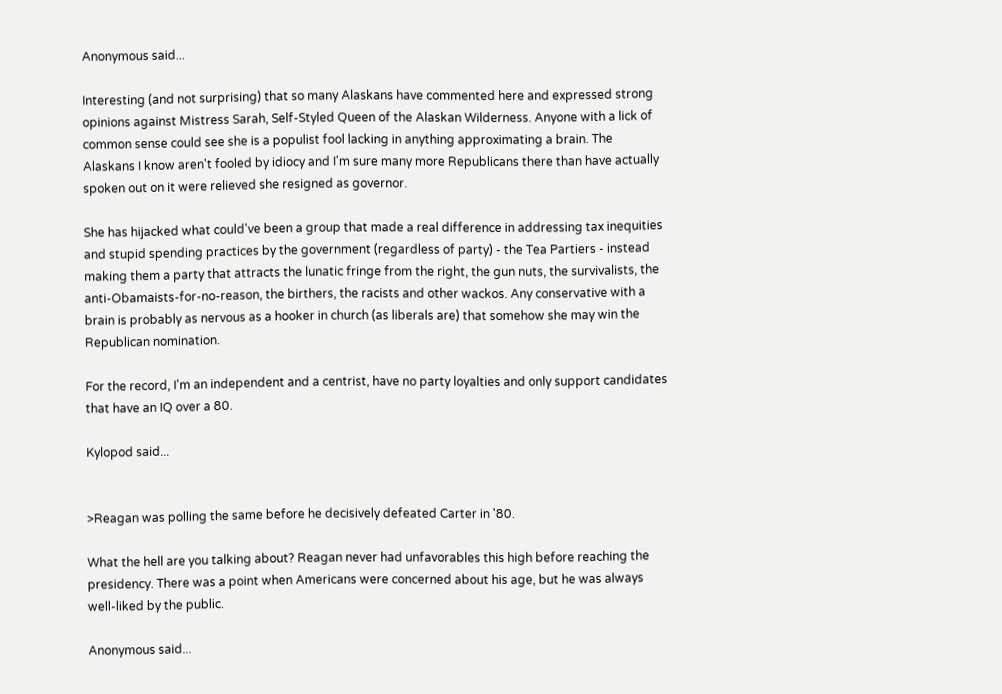Anonymous said...

Interesting (and not surprising) that so many Alaskans have commented here and expressed strong opinions against Mistress Sarah, Self-Styled Queen of the Alaskan Wilderness. Anyone with a lick of common sense could see she is a populist fool lacking in anything approximating a brain. The Alaskans I know aren't fooled by idiocy and I'm sure many more Republicans there than have actually spoken out on it were relieved she resigned as governor.

She has hijacked what could've been a group that made a real difference in addressing tax inequities and stupid spending practices by the government (regardless of party) - the Tea Partiers - instead making them a party that attracts the lunatic fringe from the right, the gun nuts, the survivalists, the anti-Obamaists-for-no-reason, the birthers, the racists and other wackos. Any conservative with a brain is probably as nervous as a hooker in church (as liberals are) that somehow she may win the Republican nomination.

For the record, I'm an independent and a centrist, have no party loyalties and only support candidates that have an IQ over a 80.

Kylopod said...


>Reagan was polling the same before he decisively defeated Carter in '80.

What the hell are you talking about? Reagan never had unfavorables this high before reaching the presidency. There was a point when Americans were concerned about his age, but he was always well-liked by the public.

Anonymous said...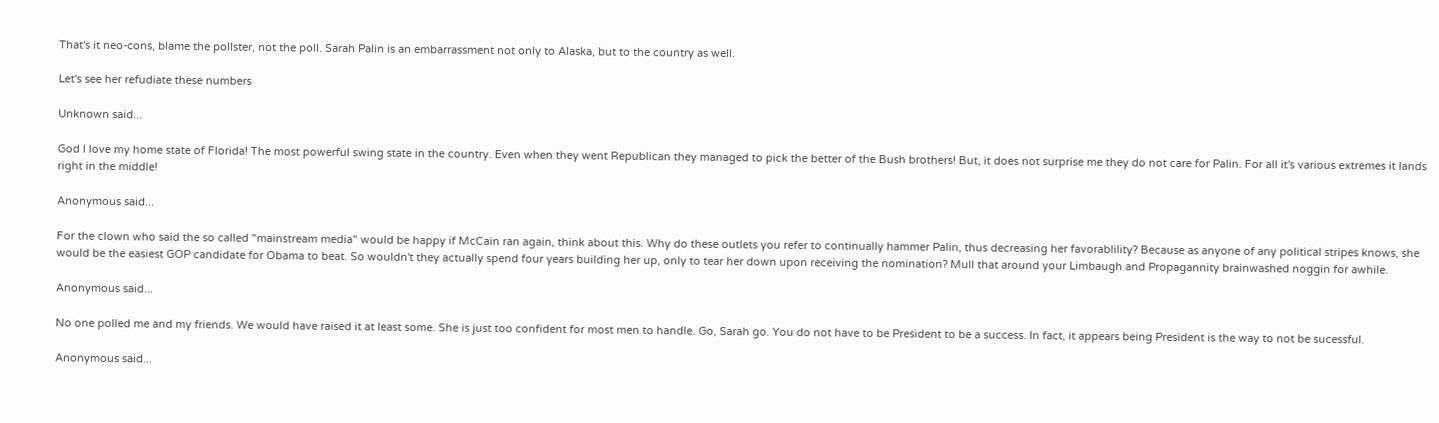That's it neo-cons, blame the pollster, not the poll. Sarah Palin is an embarrassment not only to Alaska, but to the country as well.

Let's see her refudiate these numbers

Unknown said...

God I love my home state of Florida! The most powerful swing state in the country. Even when they went Republican they managed to pick the better of the Bush brothers! But, it does not surprise me they do not care for Palin. For all it's various extremes it lands right in the middle!

Anonymous said...

For the clown who said the so called "mainstream media" would be happy if McCain ran again, think about this. Why do these outlets you refer to continually hammer Palin, thus decreasing her favorablility? Because as anyone of any political stripes knows, she would be the easiest GOP candidate for Obama to beat. So wouldn't they actually spend four years building her up, only to tear her down upon receiving the nomination? Mull that around your Limbaugh and Propagannity brainwashed noggin for awhile.

Anonymous said...

No one polled me and my friends. We would have raised it at least some. She is just too confident for most men to handle. Go, Sarah go. You do not have to be President to be a success. In fact, it appears being President is the way to not be sucessful.

Anonymous said...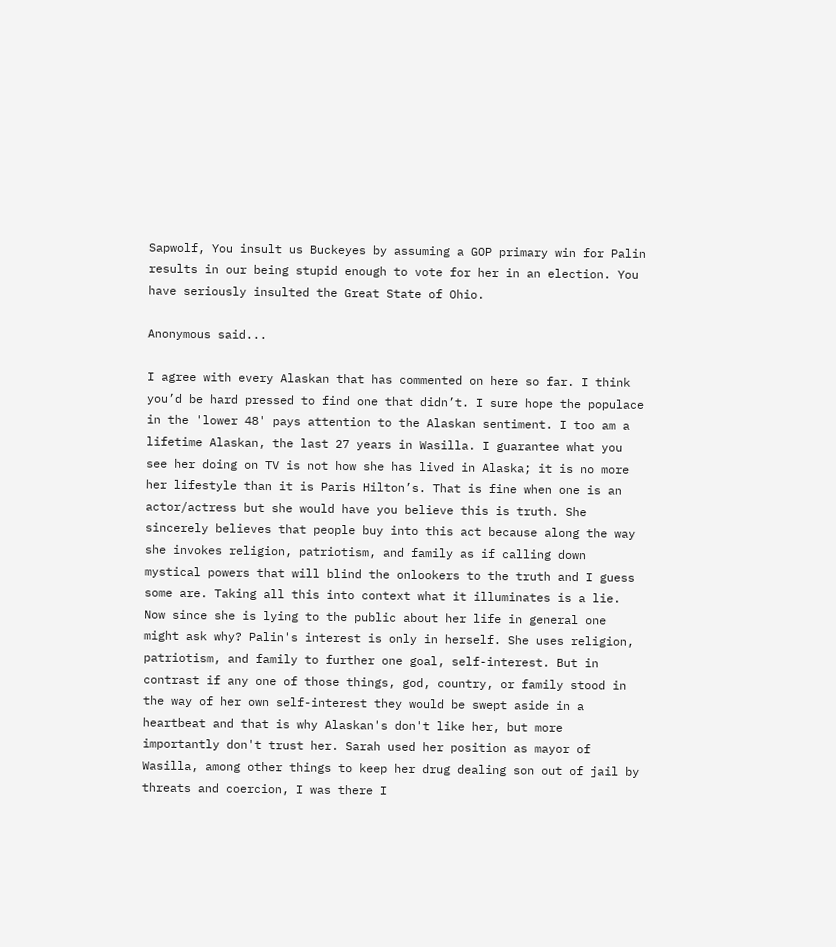Sapwolf, You insult us Buckeyes by assuming a GOP primary win for Palin results in our being stupid enough to vote for her in an election. You have seriously insulted the Great State of Ohio.

Anonymous said...

I agree with every Alaskan that has commented on here so far. I think you’d be hard pressed to find one that didn’t. I sure hope the populace in the 'lower 48' pays attention to the Alaskan sentiment. I too am a lifetime Alaskan, the last 27 years in Wasilla. I guarantee what you see her doing on TV is not how she has lived in Alaska; it is no more her lifestyle than it is Paris Hilton’s. That is fine when one is an actor/actress but she would have you believe this is truth. She sincerely believes that people buy into this act because along the way she invokes religion, patriotism, and family as if calling down mystical powers that will blind the onlookers to the truth and I guess some are. Taking all this into context what it illuminates is a lie. Now since she is lying to the public about her life in general one might ask why? Palin's interest is only in herself. She uses religion, patriotism, and family to further one goal, self-interest. But in contrast if any one of those things, god, country, or family stood in the way of her own self-interest they would be swept aside in a heartbeat and that is why Alaskan's don't like her, but more importantly don't trust her. Sarah used her position as mayor of Wasilla, among other things to keep her drug dealing son out of jail by threats and coercion, I was there I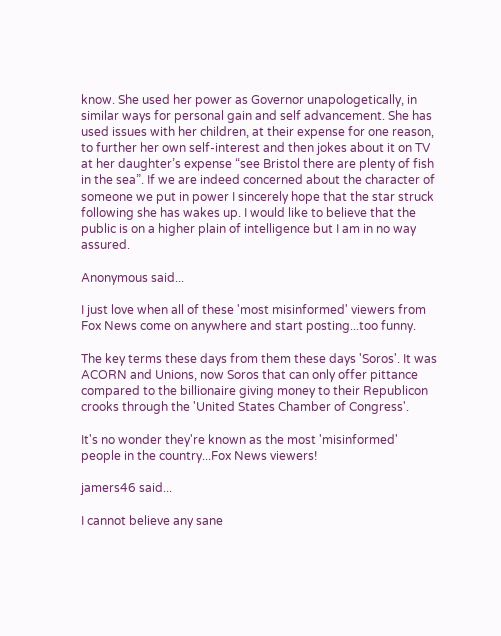know. She used her power as Governor unapologetically, in similar ways for personal gain and self advancement. She has used issues with her children, at their expense for one reason, to further her own self-interest and then jokes about it on TV at her daughter’s expense “see Bristol there are plenty of fish in the sea”. If we are indeed concerned about the character of someone we put in power I sincerely hope that the star struck following she has wakes up. I would like to believe that the public is on a higher plain of intelligence but I am in no way assured.

Anonymous said...

I just love when all of these 'most misinformed' viewers from Fox News come on anywhere and start posting...too funny.

The key terms these days from them these days 'Soros'. It was ACORN and Unions, now Soros that can only offer pittance compared to the billionaire giving money to their Republicon crooks through the 'United States Chamber of Congress'.

It's no wonder they're known as the most 'misinformed' people in the country...Fox News viewers!

jamers46 said...

I cannot believe any sane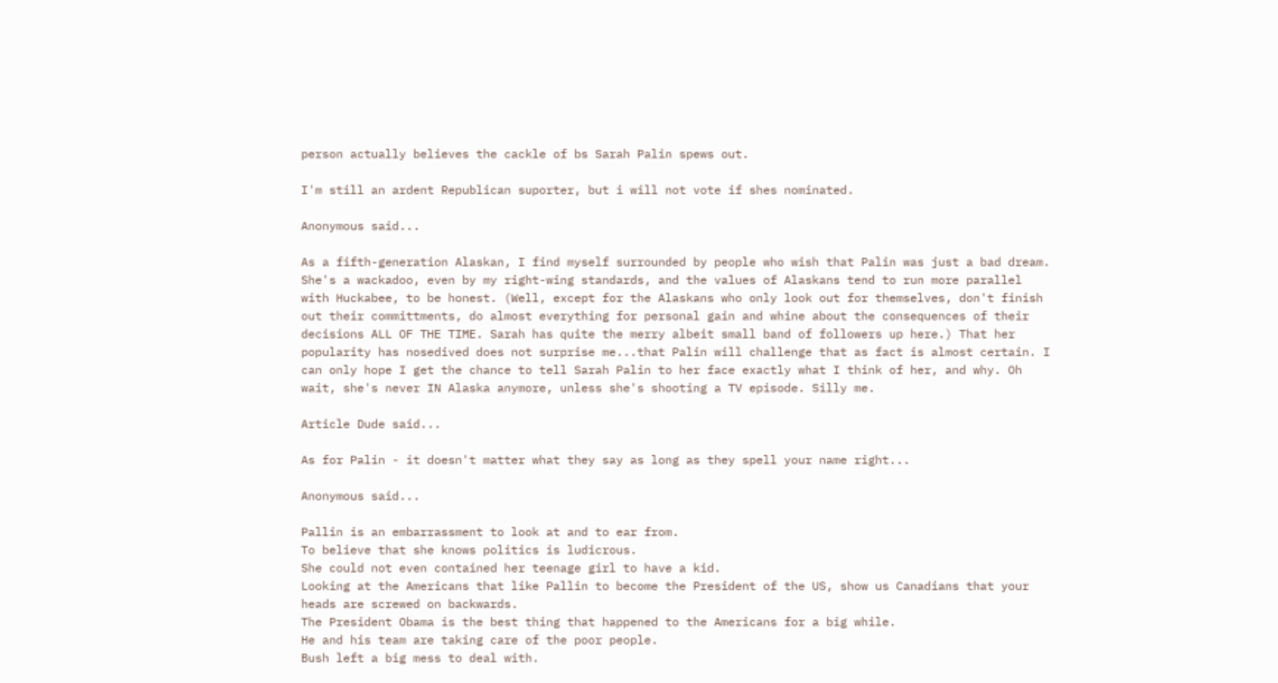person actually believes the cackle of bs Sarah Palin spews out.

I'm still an ardent Republican suporter, but i will not vote if shes nominated.

Anonymous said...

As a fifth-generation Alaskan, I find myself surrounded by people who wish that Palin was just a bad dream. She's a wackadoo, even by my right-wing standards, and the values of Alaskans tend to run more parallel with Huckabee, to be honest. (Well, except for the Alaskans who only look out for themselves, don't finish out their committments, do almost everything for personal gain and whine about the consequences of their decisions ALL OF THE TIME. Sarah has quite the merry albeit small band of followers up here.) That her popularity has nosedived does not surprise me...that Palin will challenge that as fact is almost certain. I can only hope I get the chance to tell Sarah Palin to her face exactly what I think of her, and why. Oh wait, she's never IN Alaska anymore, unless she's shooting a TV episode. Silly me.

Article Dude said...

As for Palin - it doesn't matter what they say as long as they spell your name right...

Anonymous said...

Pallin is an embarrassment to look at and to ear from.
To believe that she knows politics is ludicrous.
She could not even contained her teenage girl to have a kid.
Looking at the Americans that like Pallin to become the President of the US, show us Canadians that your heads are screwed on backwards.
The President Obama is the best thing that happened to the Americans for a big while.
He and his team are taking care of the poor people.
Bush left a big mess to deal with.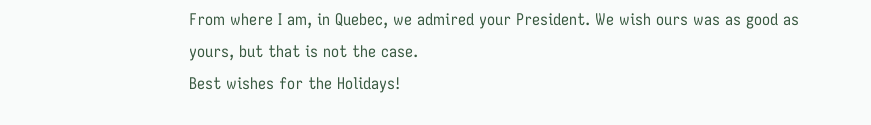From where I am, in Quebec, we admired your President. We wish ours was as good as yours, but that is not the case.
Best wishes for the Holidays!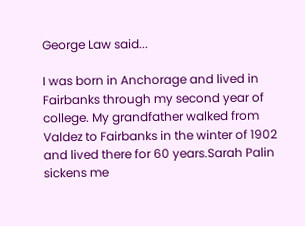George Law said...

I was born in Anchorage and lived in Fairbanks through my second year of college. My grandfather walked from Valdez to Fairbanks in the winter of 1902 and lived there for 60 years.Sarah Palin sickens me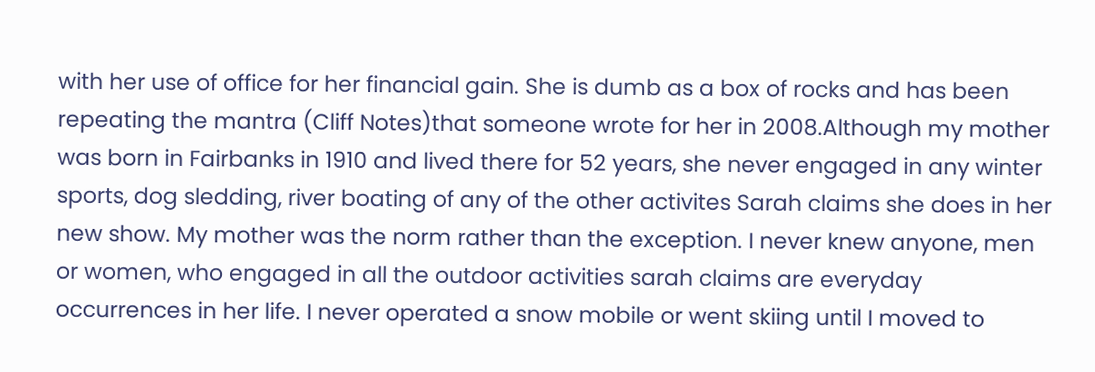with her use of office for her financial gain. She is dumb as a box of rocks and has been repeating the mantra (Cliff Notes)that someone wrote for her in 2008.Although my mother was born in Fairbanks in 1910 and lived there for 52 years, she never engaged in any winter sports, dog sledding, river boating of any of the other activites Sarah claims she does in her new show. My mother was the norm rather than the exception. I never knew anyone, men or women, who engaged in all the outdoor activities sarah claims are everyday occurrences in her life. I never operated a snow mobile or went skiing until I moved to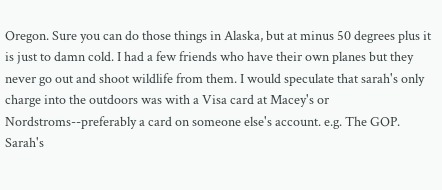Oregon. Sure you can do those things in Alaska, but at minus 50 degrees plus it is just to damn cold. I had a few friends who have their own planes but they never go out and shoot wildlife from them. I would speculate that sarah's only charge into the outdoors was with a Visa card at Macey's or Nordstroms--preferably a card on someone else's account. e.g. The GOP. Sarah's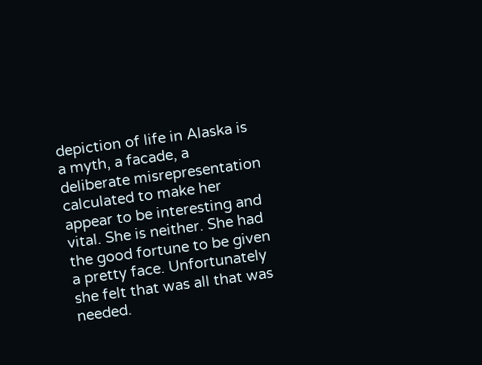depiction of life in Alaska is a myth, a facade, a deliberate misrepresentation calculated to make her appear to be interesting and vital. She is neither. She had the good fortune to be given a pretty face. Unfortunately she felt that was all that was needed.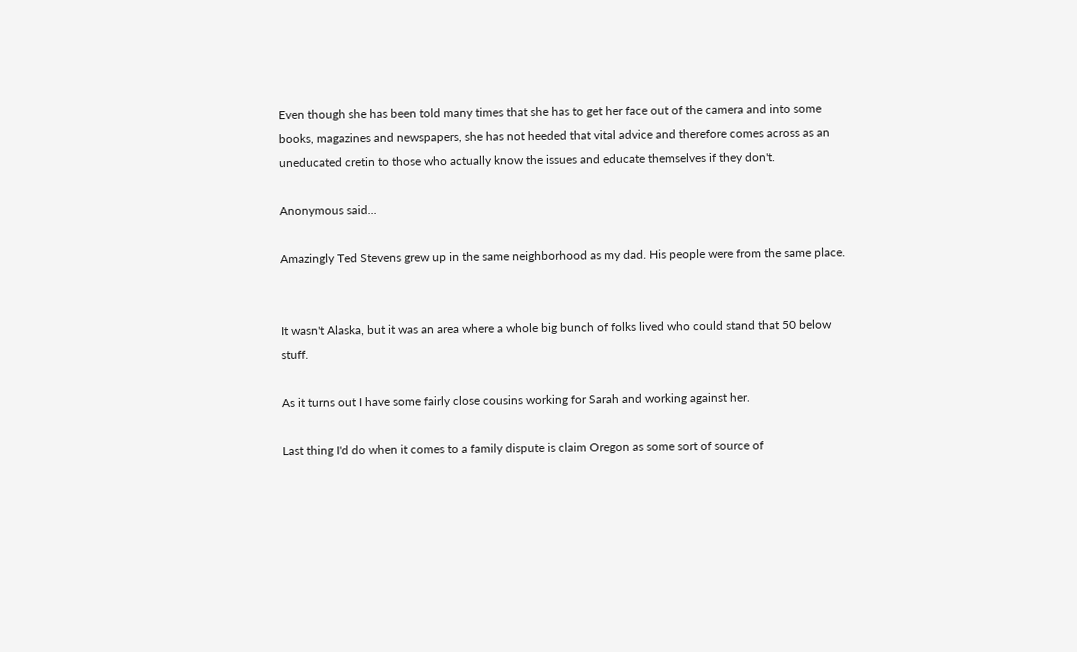Even though she has been told many times that she has to get her face out of the camera and into some books, magazines and newspapers, she has not heeded that vital advice and therefore comes across as an uneducated cretin to those who actually know the issues and educate themselves if they don't.

Anonymous said...

Amazingly Ted Stevens grew up in the same neighborhood as my dad. His people were from the same place.


It wasn't Alaska, but it was an area where a whole big bunch of folks lived who could stand that 50 below stuff.

As it turns out I have some fairly close cousins working for Sarah and working against her.

Last thing I'd do when it comes to a family dispute is claim Oregon as some sort of source of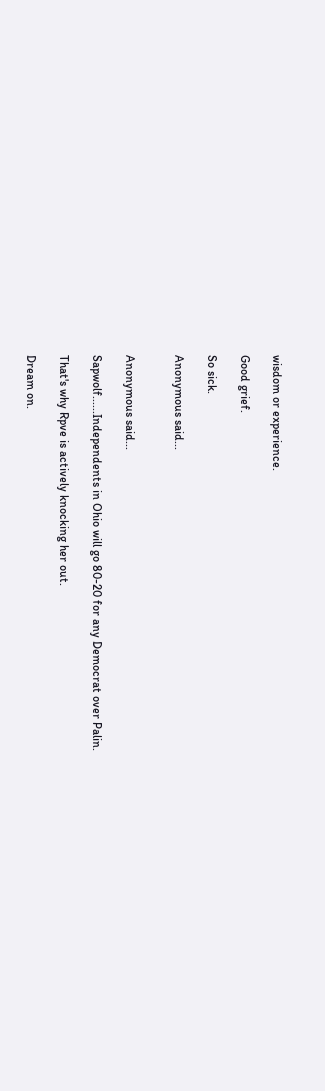wisdom or experience.

Good grief.

So sick.

Anonymous said...


Anonymous said...

Sapwolf......Independents in Ohio will go 80-20 for any Democrat over Palin.

That's why Rpve is actively knocking her out.

Dream on.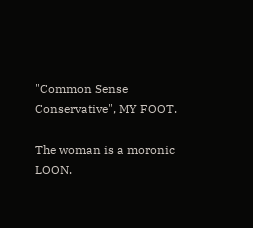"Common Sense Conservative", MY FOOT.

The woman is a moronic LOON.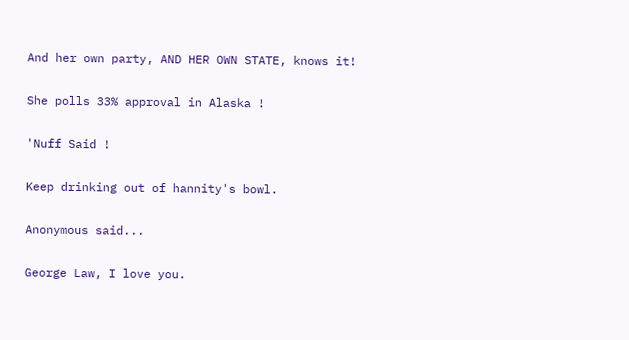And her own party, AND HER OWN STATE, knows it!

She polls 33% approval in Alaska !

'Nuff Said !

Keep drinking out of hannity's bowl.

Anonymous said...

George Law, I love you.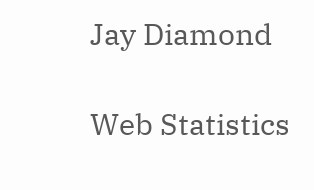Jay Diamond

Web Statistics